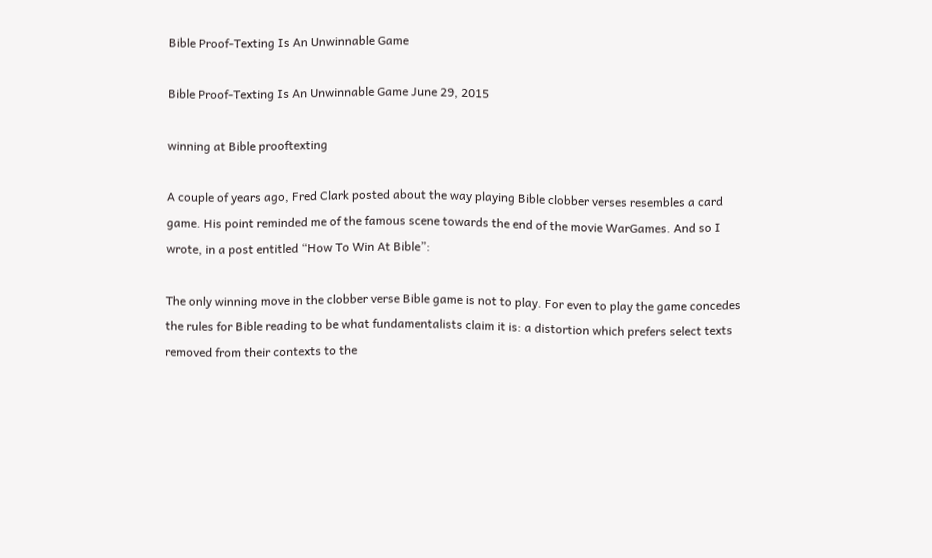Bible Proof-Texting Is An Unwinnable Game

Bible Proof-Texting Is An Unwinnable Game June 29, 2015

winning at Bible prooftexting

A couple of years ago, Fred Clark posted about the way playing Bible clobber verses resembles a card game. His point reminded me of the famous scene towards the end of the movie WarGames. And so I wrote, in a post entitled “How To Win At Bible”:

The only winning move in the clobber verse Bible game is not to play. For even to play the game concedes the rules for Bible reading to be what fundamentalists claim it is: a distortion which prefers select texts removed from their contexts to the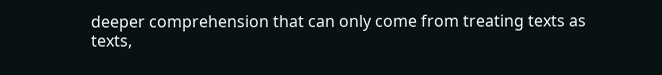deeper comprehension that can only come from treating texts as texts,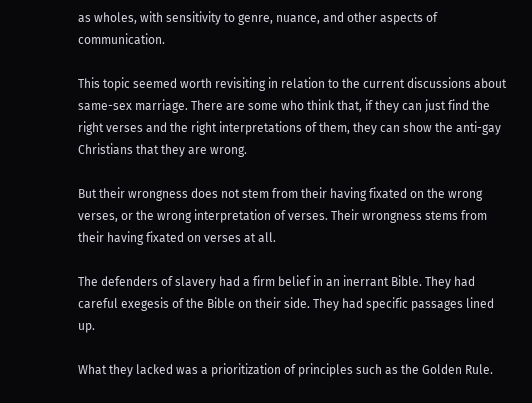as wholes, with sensitivity to genre, nuance, and other aspects of communication.

This topic seemed worth revisiting in relation to the current discussions about same-sex marriage. There are some who think that, if they can just find the right verses and the right interpretations of them, they can show the anti-gay Christians that they are wrong.

But their wrongness does not stem from their having fixated on the wrong verses, or the wrong interpretation of verses. Their wrongness stems from their having fixated on verses at all.

The defenders of slavery had a firm belief in an inerrant Bible. They had careful exegesis of the Bible on their side. They had specific passages lined up.

What they lacked was a prioritization of principles such as the Golden Rule.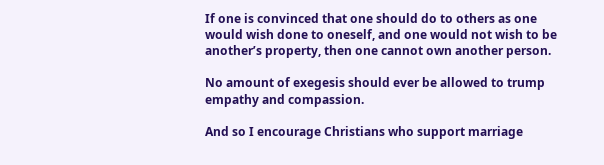If one is convinced that one should do to others as one would wish done to oneself, and one would not wish to be another’s property, then one cannot own another person.

No amount of exegesis should ever be allowed to trump empathy and compassion.

And so I encourage Christians who support marriage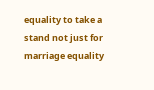equality to take a stand not just for marriage equality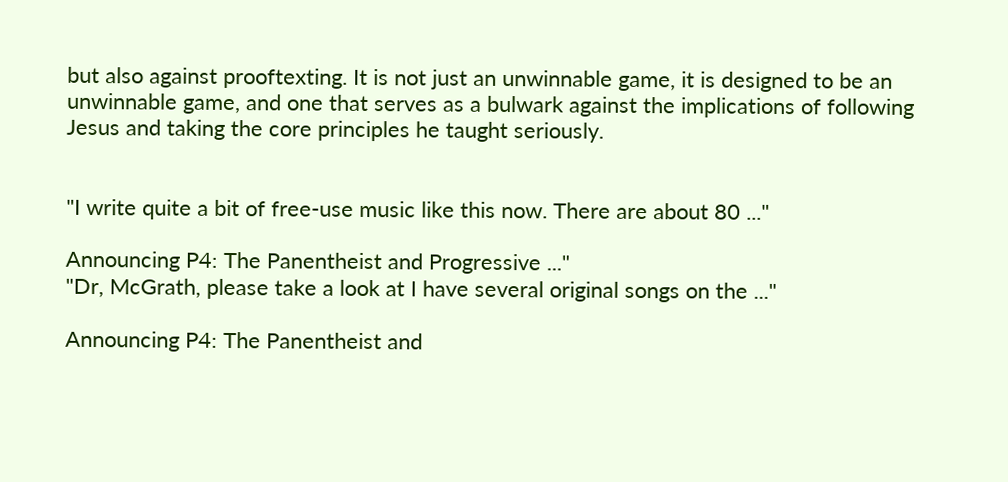but also against prooftexting. It is not just an unwinnable game, it is designed to be an unwinnable game, and one that serves as a bulwark against the implications of following Jesus and taking the core principles he taught seriously.


"I write quite a bit of free-use music like this now. There are about 80 ..."

Announcing P4: The Panentheist and Progressive ..."
"Dr, McGrath, please take a look at I have several original songs on the ..."

Announcing P4: The Panentheist and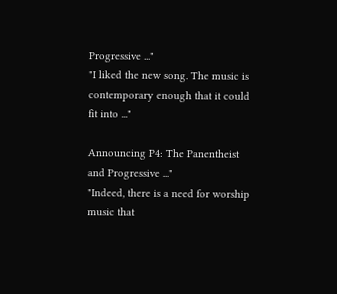Progressive ..."
"I liked the new song. The music is contemporary enough that it could fit into ..."

Announcing P4: The Panentheist and Progressive ..."
"Indeed, there is a need for worship music that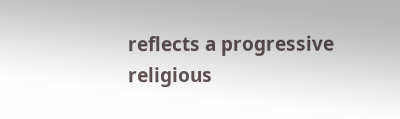reflects a progressive religious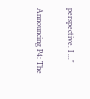perspective. I ..."

Announcing P4: The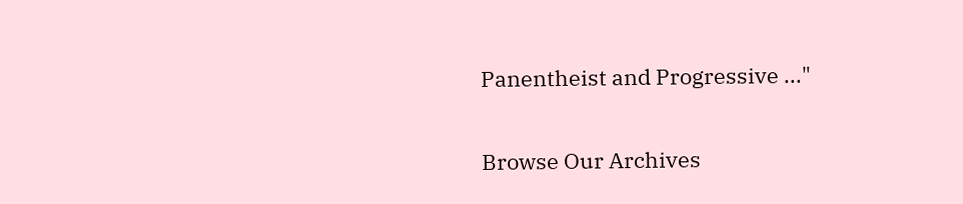Panentheist and Progressive ..."

Browse Our Archives